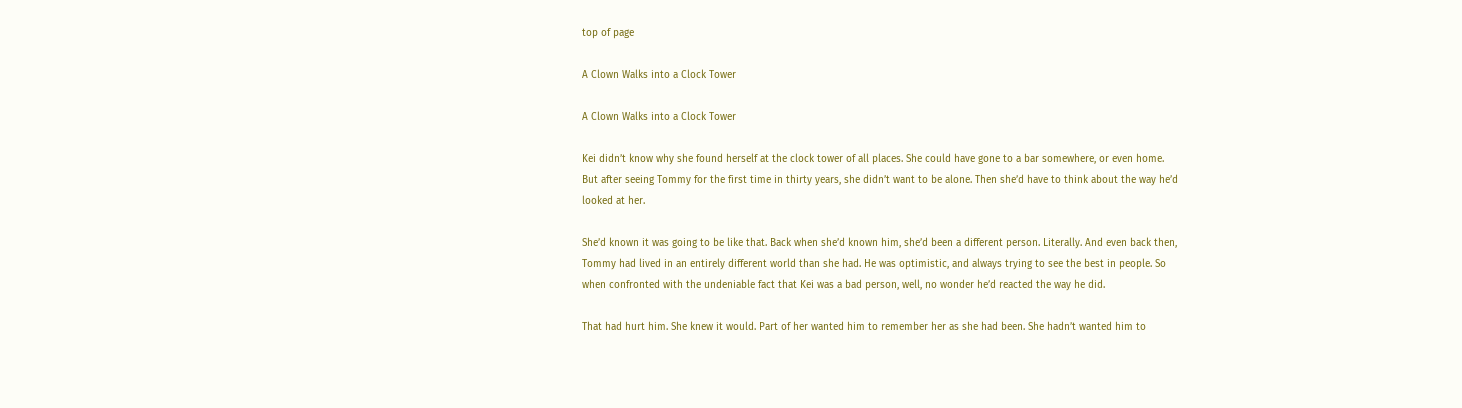top of page

A Clown Walks into a Clock Tower

A Clown Walks into a Clock Tower

Kei didn’t know why she found herself at the clock tower of all places. She could have gone to a bar somewhere, or even home. But after seeing Tommy for the first time in thirty years, she didn’t want to be alone. Then she’d have to think about the way he’d looked at her.

She’d known it was going to be like that. Back when she’d known him, she’d been a different person. Literally. And even back then, Tommy had lived in an entirely different world than she had. He was optimistic, and always trying to see the best in people. So when confronted with the undeniable fact that Kei was a bad person, well, no wonder he’d reacted the way he did.

That had hurt him. She knew it would. Part of her wanted him to remember her as she had been. She hadn’t wanted him to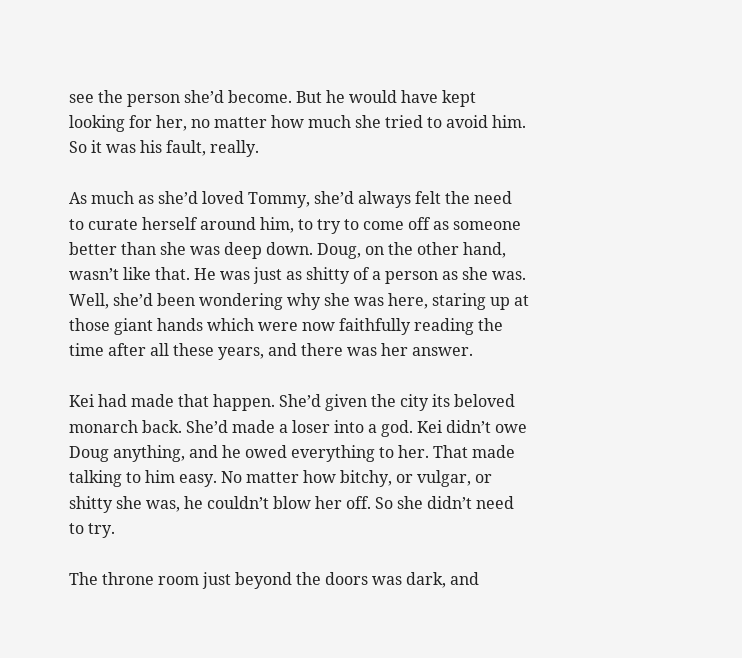see the person she’d become. But he would have kept looking for her, no matter how much she tried to avoid him. So it was his fault, really.

As much as she’d loved Tommy, she’d always felt the need to curate herself around him, to try to come off as someone better than she was deep down. Doug, on the other hand, wasn’t like that. He was just as shitty of a person as she was. Well, she’d been wondering why she was here, staring up at those giant hands which were now faithfully reading the time after all these years, and there was her answer.

Kei had made that happen. She’d given the city its beloved monarch back. She’d made a loser into a god. Kei didn’t owe Doug anything, and he owed everything to her. That made talking to him easy. No matter how bitchy, or vulgar, or shitty she was, he couldn’t blow her off. So she didn’t need to try.

The throne room just beyond the doors was dark, and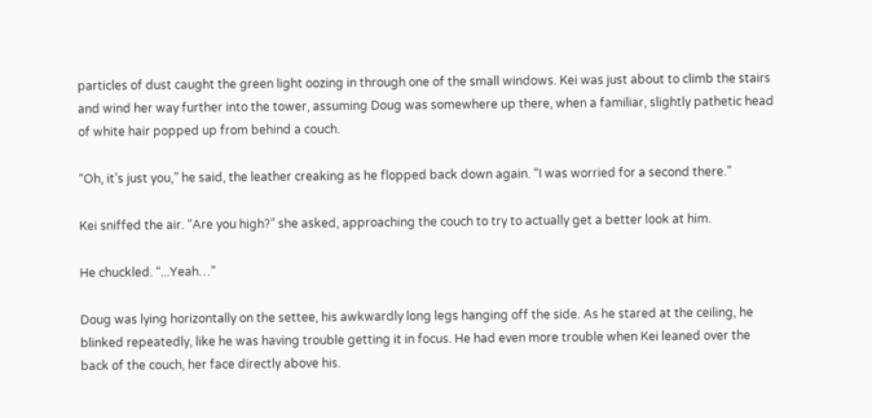particles of dust caught the green light oozing in through one of the small windows. Kei was just about to climb the stairs and wind her way further into the tower, assuming Doug was somewhere up there, when a familiar, slightly pathetic head of white hair popped up from behind a couch.

“Oh, it’s just you,” he said, the leather creaking as he flopped back down again. “I was worried for a second there.”

Kei sniffed the air. “Are you high?” she asked, approaching the couch to try to actually get a better look at him.

He chuckled. “...Yeah…”

Doug was lying horizontally on the settee, his awkwardly long legs hanging off the side. As he stared at the ceiling, he blinked repeatedly, like he was having trouble getting it in focus. He had even more trouble when Kei leaned over the back of the couch, her face directly above his.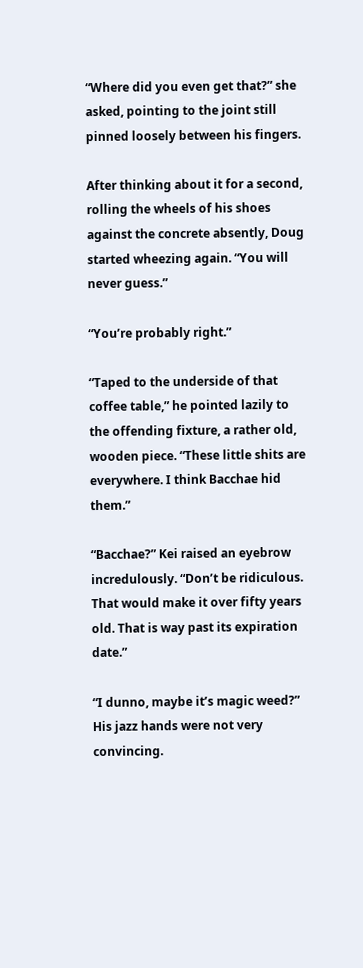“Where did you even get that?” she asked, pointing to the joint still pinned loosely between his fingers.

After thinking about it for a second, rolling the wheels of his shoes against the concrete absently, Doug started wheezing again. “You will never guess.”

“You’re probably right.”

“Taped to the underside of that coffee table,” he pointed lazily to the offending fixture, a rather old, wooden piece. “These little shits are everywhere. I think Bacchae hid them.”

“Bacchae?” Kei raised an eyebrow incredulously. “Don’t be ridiculous. That would make it over fifty years old. That is way past its expiration date.”

“I dunno, maybe it’s magic weed?” His jazz hands were not very convincing.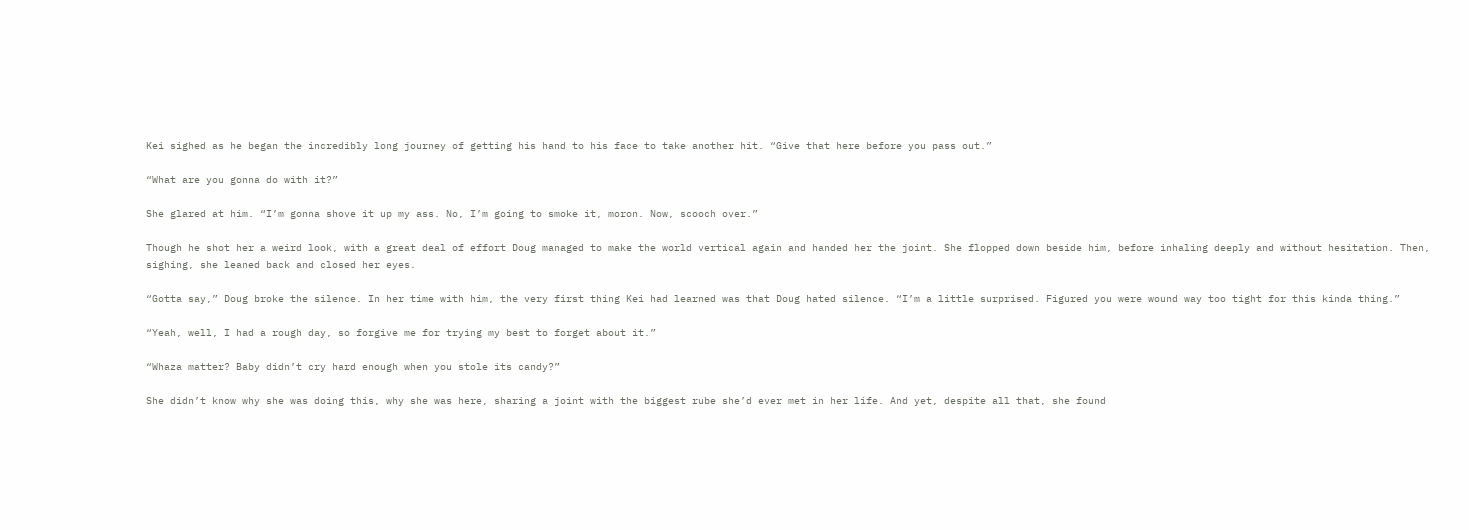Kei sighed as he began the incredibly long journey of getting his hand to his face to take another hit. “Give that here before you pass out.”

“What are you gonna do with it?”

She glared at him. “I’m gonna shove it up my ass. No, I’m going to smoke it, moron. Now, scooch over.”

Though he shot her a weird look, with a great deal of effort Doug managed to make the world vertical again and handed her the joint. She flopped down beside him, before inhaling deeply and without hesitation. Then, sighing, she leaned back and closed her eyes.

“Gotta say,” Doug broke the silence. In her time with him, the very first thing Kei had learned was that Doug hated silence. “I’m a little surprised. Figured you were wound way too tight for this kinda thing.”

“Yeah, well, I had a rough day, so forgive me for trying my best to forget about it.”

“Whaza matter? Baby didn’t cry hard enough when you stole its candy?”

She didn’t know why she was doing this, why she was here, sharing a joint with the biggest rube she’d ever met in her life. And yet, despite all that, she found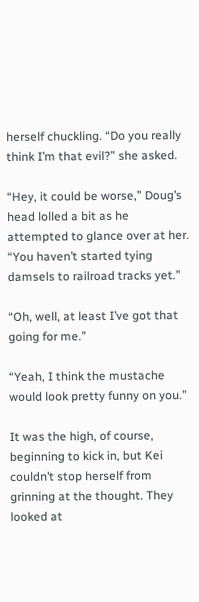herself chuckling. “Do you really think I’m that evil?” she asked.

“Hey, it could be worse,” Doug’s head lolled a bit as he attempted to glance over at her. “You haven’t started tying damsels to railroad tracks yet.”

“Oh, well, at least I’ve got that going for me.”

“Yeah, I think the mustache would look pretty funny on you.”

It was the high, of course, beginning to kick in, but Kei couldn’t stop herself from grinning at the thought. They looked at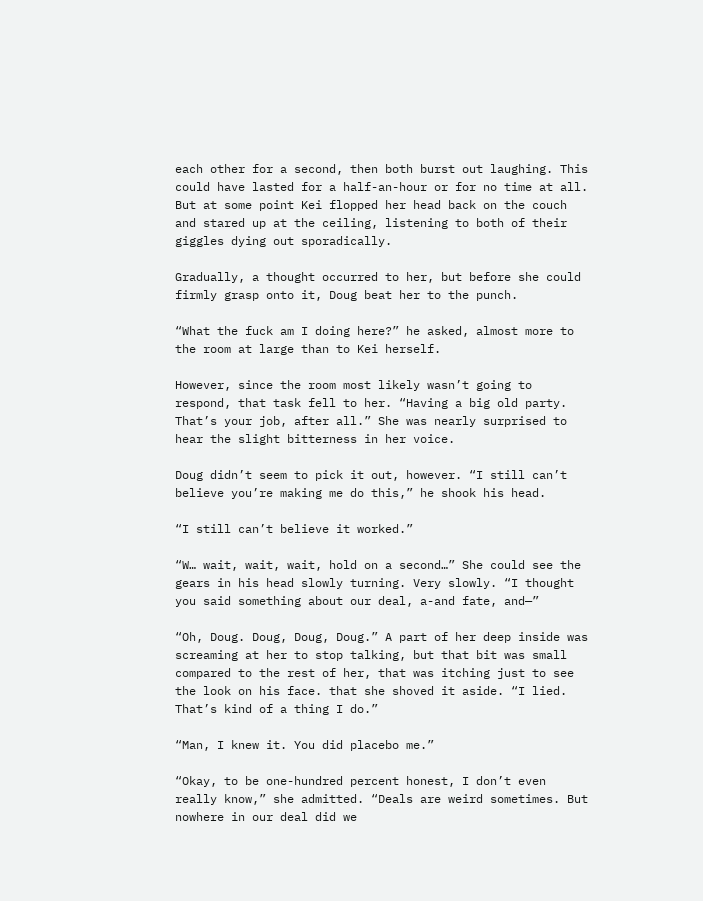each other for a second, then both burst out laughing. This could have lasted for a half-an-hour or for no time at all. But at some point Kei flopped her head back on the couch and stared up at the ceiling, listening to both of their giggles dying out sporadically.

Gradually, a thought occurred to her, but before she could firmly grasp onto it, Doug beat her to the punch.

“What the fuck am I doing here?” he asked, almost more to the room at large than to Kei herself.

However, since the room most likely wasn’t going to respond, that task fell to her. “Having a big old party. That’s your job, after all.” She was nearly surprised to hear the slight bitterness in her voice.

Doug didn’t seem to pick it out, however. “I still can’t believe you’re making me do this,” he shook his head.

“I still can’t believe it worked.”

“W… wait, wait, wait, hold on a second…” She could see the gears in his head slowly turning. Very slowly. “I thought you said something about our deal, a-and fate, and—”

“Oh, Doug. Doug, Doug, Doug.” A part of her deep inside was screaming at her to stop talking, but that bit was small compared to the rest of her, that was itching just to see the look on his face. that she shoved it aside. “I lied. That’s kind of a thing I do.”

“Man, I knew it. You did placebo me.”

“Okay, to be one-hundred percent honest, I don’t even really know,” she admitted. “Deals are weird sometimes. But nowhere in our deal did we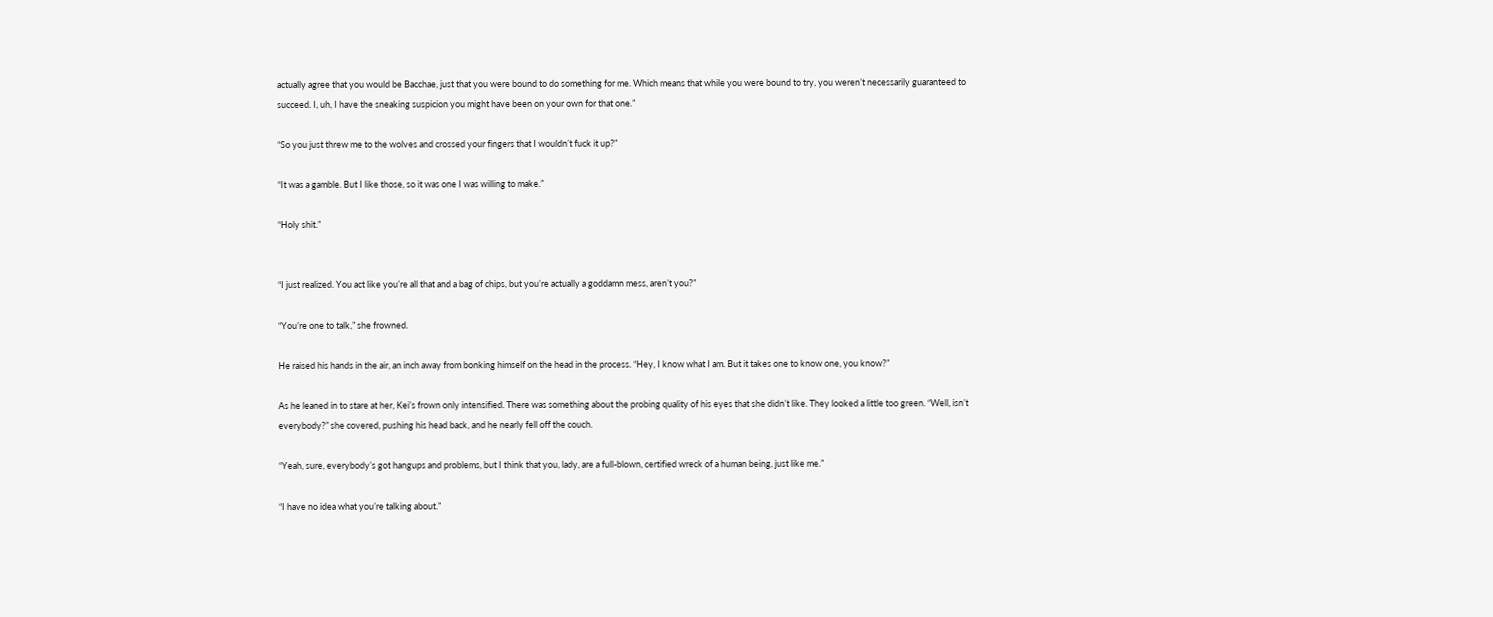actually agree that you would be Bacchae, just that you were bound to do something for me. Which means that while you were bound to try, you weren’t necessarily guaranteed to succeed. I, uh, I have the sneaking suspicion you might have been on your own for that one.”

“So you just threw me to the wolves and crossed your fingers that I wouldn’t fuck it up?”

“It was a gamble. But I like those, so it was one I was willing to make.”

“Holy shit.”


“I just realized. You act like you’re all that and a bag of chips, but you’re actually a goddamn mess, aren’t you?”

“You’re one to talk,” she frowned.

He raised his hands in the air, an inch away from bonking himself on the head in the process. “Hey, I know what I am. But it takes one to know one, you know?”

As he leaned in to stare at her, Kei’s frown only intensified. There was something about the probing quality of his eyes that she didn’t like. They looked a little too green. “Well, isn’t everybody?” she covered, pushing his head back, and he nearly fell off the couch.

“Yeah, sure, everybody’s got hangups and problems, but I think that you, lady, are a full-blown, certified wreck of a human being, just like me.”

“I have no idea what you’re talking about.”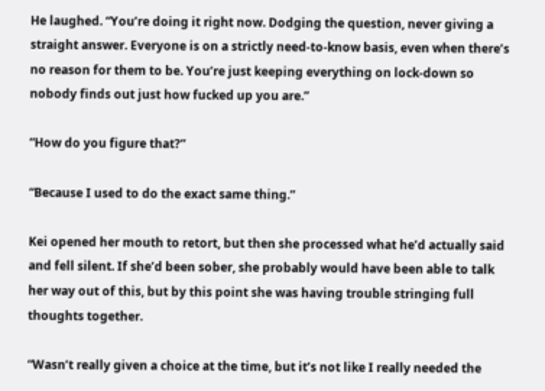He laughed. “You’re doing it right now. Dodging the question, never giving a straight answer. Everyone is on a strictly need-to-know basis, even when there’s no reason for them to be. You’re just keeping everything on lock-down so nobody finds out just how fucked up you are.”

“How do you figure that?”

“Because I used to do the exact same thing.”

Kei opened her mouth to retort, but then she processed what he’d actually said and fell silent. If she’d been sober, she probably would have been able to talk her way out of this, but by this point she was having trouble stringing full thoughts together.

“Wasn’t really given a choice at the time, but it’s not like I really needed the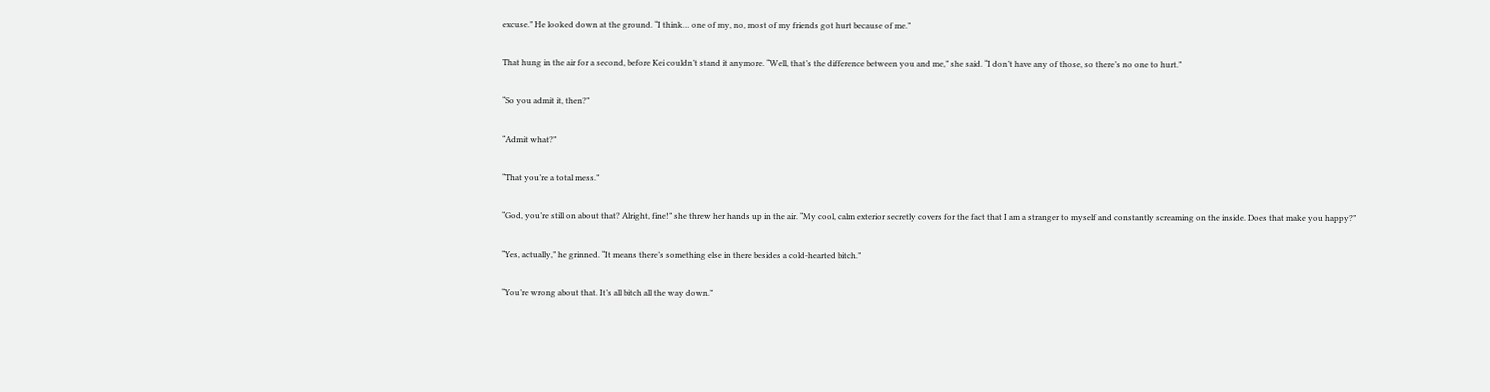excuse.” He looked down at the ground. “I think… one of my, no, most of my friends got hurt because of me.”

That hung in the air for a second, before Kei couldn’t stand it anymore. “Well, that’s the difference between you and me,” she said. “I don’t have any of those, so there’s no one to hurt.”

“So you admit it, then?”

“Admit what?”

“That you’re a total mess.”

“God, you’re still on about that? Alright, fine!” she threw her hands up in the air. “My cool, calm exterior secretly covers for the fact that I am a stranger to myself and constantly screaming on the inside. Does that make you happy?”

“Yes, actually,” he grinned. “It means there’s something else in there besides a cold-hearted bitch.”

“You’re wrong about that. It’s all bitch all the way down.”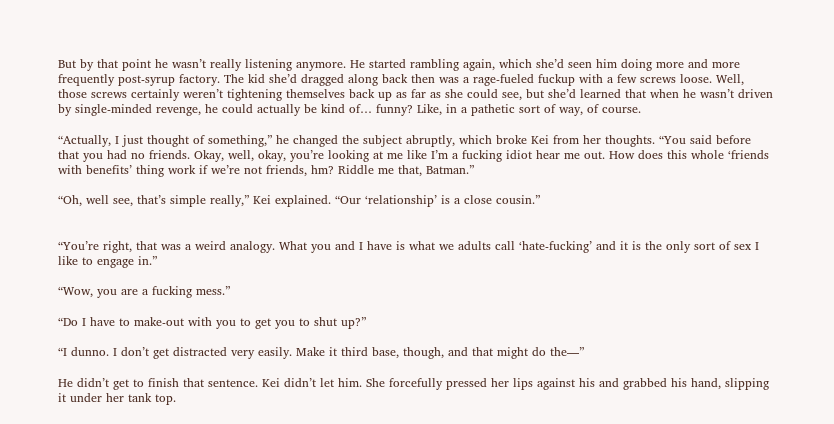But by that point he wasn’t really listening anymore. He started rambling again, which she’d seen him doing more and more frequently post-syrup factory. The kid she’d dragged along back then was a rage-fueled fuckup with a few screws loose. Well, those screws certainly weren’t tightening themselves back up as far as she could see, but she’d learned that when he wasn’t driven by single-minded revenge, he could actually be kind of… funny? Like, in a pathetic sort of way, of course.

“Actually, I just thought of something,” he changed the subject abruptly, which broke Kei from her thoughts. “You said before that you had no friends. Okay, well, okay, you’re looking at me like I’m a fucking idiot hear me out. How does this whole ‘friends with benefits’ thing work if we’re not friends, hm? Riddle me that, Batman.”

“Oh, well see, that’s simple really,” Kei explained. “Our ‘relationship’ is a close cousin.”


“You’re right, that was a weird analogy. What you and I have is what we adults call ‘hate-fucking’ and it is the only sort of sex I like to engage in.”

“Wow, you are a fucking mess.”

“Do I have to make-out with you to get you to shut up?”

“I dunno. I don’t get distracted very easily. Make it third base, though, and that might do the—”

He didn’t get to finish that sentence. Kei didn’t let him. She forcefully pressed her lips against his and grabbed his hand, slipping it under her tank top.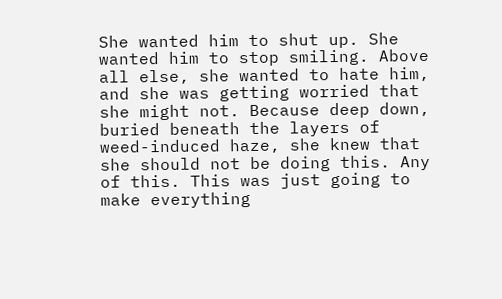She wanted him to shut up. She wanted him to stop smiling. Above all else, she wanted to hate him, and she was getting worried that she might not. Because deep down, buried beneath the layers of weed-induced haze, she knew that she should not be doing this. Any of this. This was just going to make everything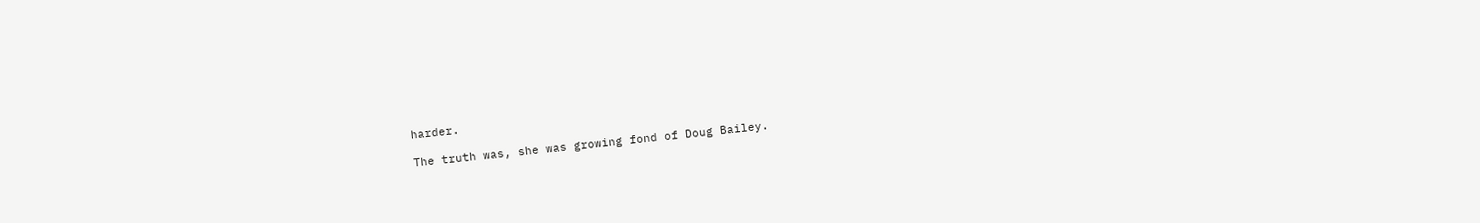harder.

The truth was, she was growing fond of Doug Bailey.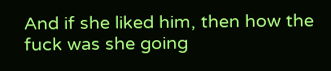And if she liked him, then how the fuck was she going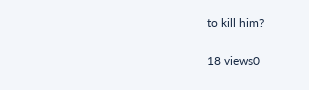to kill him?

18 views0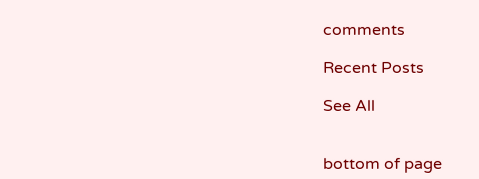comments

Recent Posts

See All


bottom of page